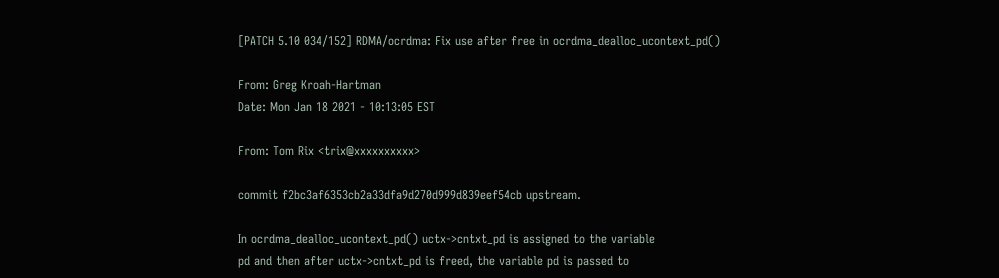[PATCH 5.10 034/152] RDMA/ocrdma: Fix use after free in ocrdma_dealloc_ucontext_pd()

From: Greg Kroah-Hartman
Date: Mon Jan 18 2021 - 10:13:05 EST

From: Tom Rix <trix@xxxxxxxxxx>

commit f2bc3af6353cb2a33dfa9d270d999d839eef54cb upstream.

In ocrdma_dealloc_ucontext_pd() uctx->cntxt_pd is assigned to the variable
pd and then after uctx->cntxt_pd is freed, the variable pd is passed to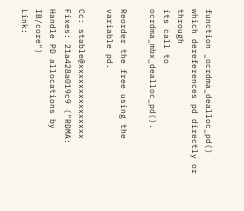function _ocrdma_dealloc_pd() which dereferences pd directly or through
its call to ocrdma_mbx_dealloc_pd().

Reorder the free using the variable pd.

Cc: stable@xxxxxxxxxxxxxxx
Fixes: 21a428a019c9 ("RDMA: Handle PD allocations by IB/core")
Link: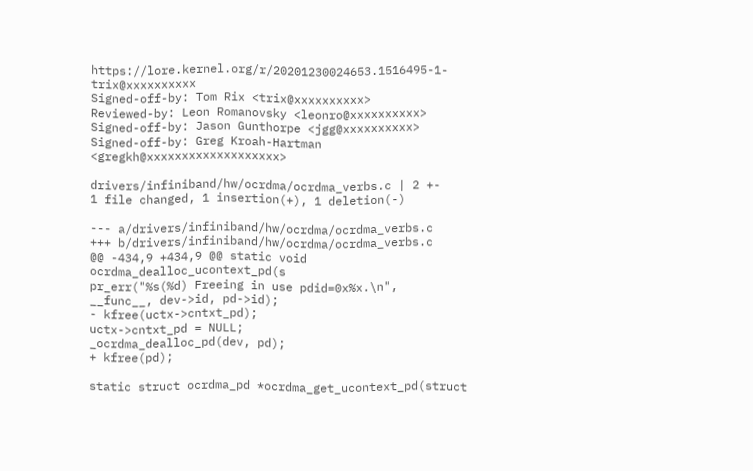https://lore.kernel.org/r/20201230024653.1516495-1-trix@xxxxxxxxxx
Signed-off-by: Tom Rix <trix@xxxxxxxxxx>
Reviewed-by: Leon Romanovsky <leonro@xxxxxxxxxx>
Signed-off-by: Jason Gunthorpe <jgg@xxxxxxxxxx>
Signed-off-by: Greg Kroah-Hartman <gregkh@xxxxxxxxxxxxxxxxxxx>

drivers/infiniband/hw/ocrdma/ocrdma_verbs.c | 2 +-
1 file changed, 1 insertion(+), 1 deletion(-)

--- a/drivers/infiniband/hw/ocrdma/ocrdma_verbs.c
+++ b/drivers/infiniband/hw/ocrdma/ocrdma_verbs.c
@@ -434,9 +434,9 @@ static void ocrdma_dealloc_ucontext_pd(s
pr_err("%s(%d) Freeing in use pdid=0x%x.\n",
__func__, dev->id, pd->id);
- kfree(uctx->cntxt_pd);
uctx->cntxt_pd = NULL;
_ocrdma_dealloc_pd(dev, pd);
+ kfree(pd);

static struct ocrdma_pd *ocrdma_get_ucontext_pd(struct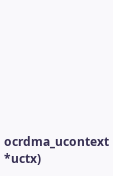ocrdma_ucontext *uctx)